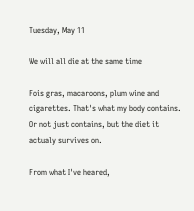Tuesday, May 11

We will all die at the same time

Fois gras, macaroons, plum wine and cigarettes. That's what my body contains. Or not just contains, but the diet it actualy survives on.

From what I've heared,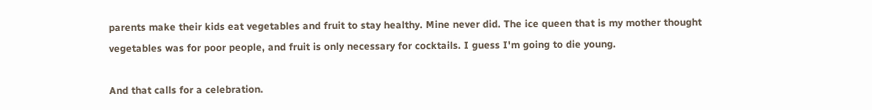parents make their kids eat vegetables and fruit to stay healthy. Mine never did. The ice queen that is my mother thought vegetables was for poor people, and fruit is only necessary for cocktails. I guess I'm going to die young.

And that calls for a celebration.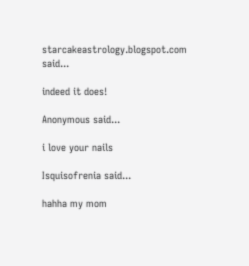starcakeastrology.blogspot.com said...

indeed it does!

Anonymous said...

i love your nails

Isquisofrenia said...

hahha my mom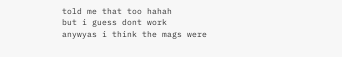told me that too hahah
but i guess dont work
anywyas i think the mags were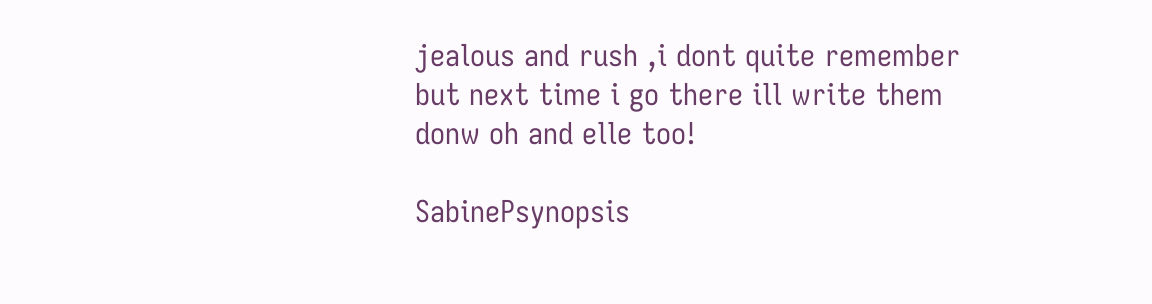jealous and rush ,i dont quite remember but next time i go there ill write them donw oh and elle too!

SabinePsynopsis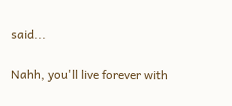said...

Nahh, you'll live forever with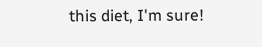this diet, I'm sure!